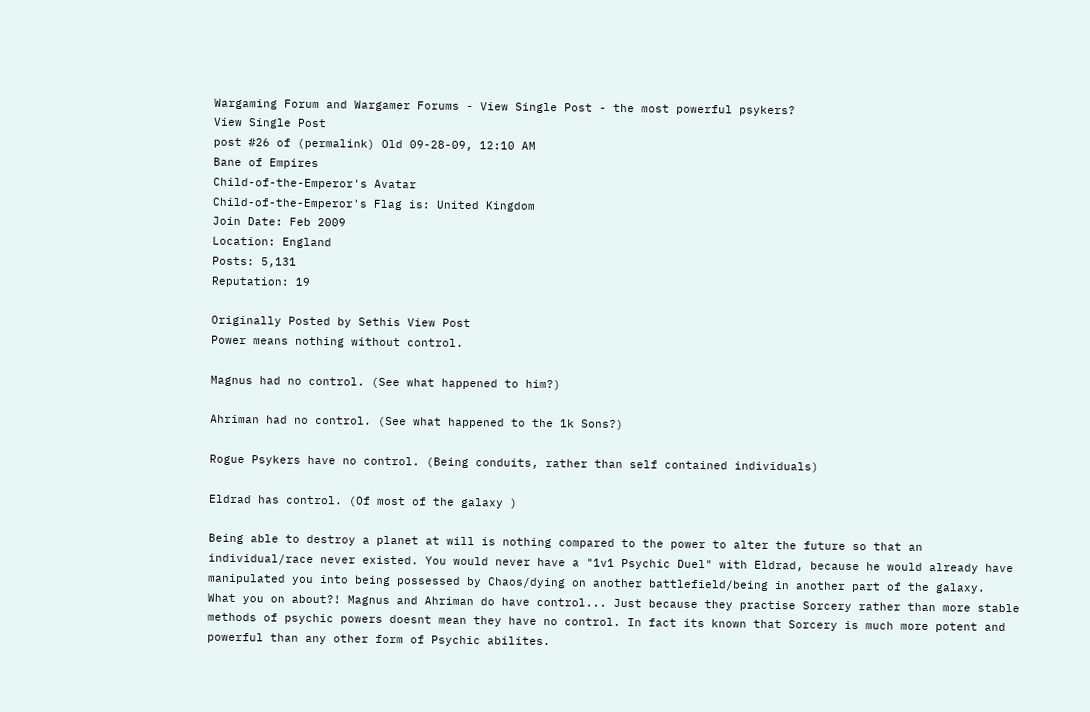Wargaming Forum and Wargamer Forums - View Single Post - the most powerful psykers?
View Single Post
post #26 of (permalink) Old 09-28-09, 12:10 AM
Bane of Empires
Child-of-the-Emperor's Avatar
Child-of-the-Emperor's Flag is: United Kingdom
Join Date: Feb 2009
Location: England
Posts: 5,131
Reputation: 19

Originally Posted by Sethis View Post
Power means nothing without control.

Magnus had no control. (See what happened to him?)

Ahriman had no control. (See what happened to the 1k Sons?)

Rogue Psykers have no control. (Being conduits, rather than self contained individuals)

Eldrad has control. (Of most of the galaxy )

Being able to destroy a planet at will is nothing compared to the power to alter the future so that an individual/race never existed. You would never have a "1v1 Psychic Duel" with Eldrad, because he would already have manipulated you into being possessed by Chaos/dying on another battlefield/being in another part of the galaxy.
What you on about?! Magnus and Ahriman do have control... Just because they practise Sorcery rather than more stable methods of psychic powers doesnt mean they have no control. In fact its known that Sorcery is much more potent and powerful than any other form of Psychic abilites.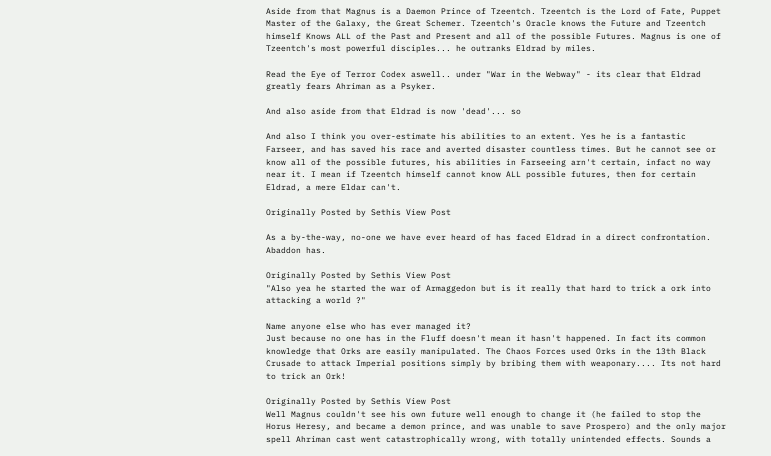Aside from that Magnus is a Daemon Prince of Tzeentch. Tzeentch is the Lord of Fate, Puppet Master of the Galaxy, the Great Schemer. Tzeentch's Oracle knows the Future and Tzeentch himself Knows ALL of the Past and Present and all of the possible Futures. Magnus is one of Tzeentch's most powerful disciples... he outranks Eldrad by miles.

Read the Eye of Terror Codex aswell.. under "War in the Webway" - its clear that Eldrad greatly fears Ahriman as a Psyker.

And also aside from that Eldrad is now 'dead'... so

And also I think you over-estimate his abilities to an extent. Yes he is a fantastic Farseer, and has saved his race and averted disaster countless times. But he cannot see or know all of the possible futures, his abilities in Farseeing arn't certain, infact no way near it. I mean if Tzeentch himself cannot know ALL possible futures, then for certain Eldrad, a mere Eldar can't.

Originally Posted by Sethis View Post

As a by-the-way, no-one we have ever heard of has faced Eldrad in a direct confrontation.
Abaddon has.

Originally Posted by Sethis View Post
"Also yea he started the war of Armaggedon but is it really that hard to trick a ork into attacking a world ?"

Name anyone else who has ever managed it?
Just because no one has in the Fluff doesn't mean it hasn't happened. In fact its common knowledge that Orks are easily manipulated. The Chaos Forces used Orks in the 13th Black Crusade to attack Imperial positions simply by bribing them with weaponary.... Its not hard to trick an Ork!

Originally Posted by Sethis View Post
Well Magnus couldn't see his own future well enough to change it (he failed to stop the Horus Heresy, and became a demon prince, and was unable to save Prospero) and the only major spell Ahriman cast went catastrophically wrong, with totally unintended effects. Sounds a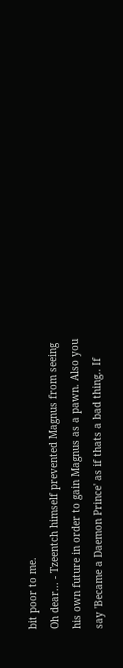bit poor to me.
Oh dear... - Tzeentch himself prevented Magnus from seeing his own future in order to gain Magnus as a pawn. Also you say 'Became a Daemon Prince' as if thats a bad thing.. If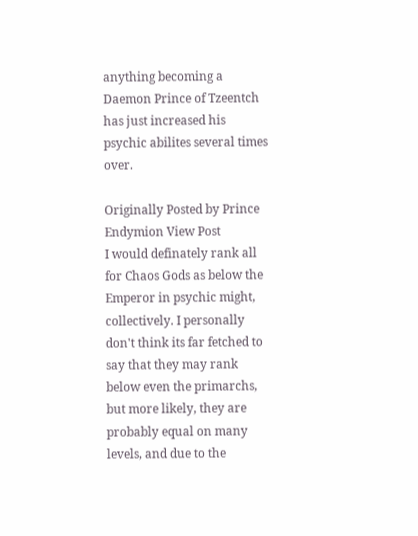anything becoming a Daemon Prince of Tzeentch has just increased his psychic abilites several times over.

Originally Posted by Prince Endymion View Post
I would definately rank all for Chaos Gods as below the Emperor in psychic might, collectively. I personally don't think its far fetched to say that they may rank below even the primarchs, but more likely, they are probably equal on many levels, and due to the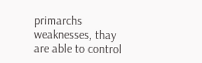primarchs weaknesses, thay are able to control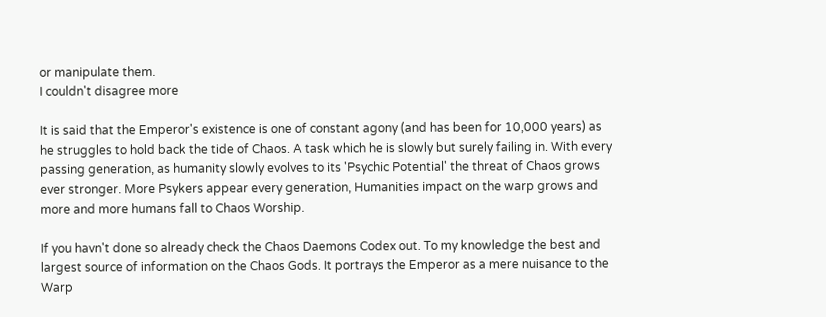or manipulate them.
I couldn't disagree more

It is said that the Emperor's existence is one of constant agony (and has been for 10,000 years) as he struggles to hold back the tide of Chaos. A task which he is slowly but surely failing in. With every passing generation, as humanity slowly evolves to its 'Psychic Potential' the threat of Chaos grows ever stronger. More Psykers appear every generation, Humanities impact on the warp grows and more and more humans fall to Chaos Worship.

If you havn't done so already check the Chaos Daemons Codex out. To my knowledge the best and largest source of information on the Chaos Gods. It portrays the Emperor as a mere nuisance to the Warp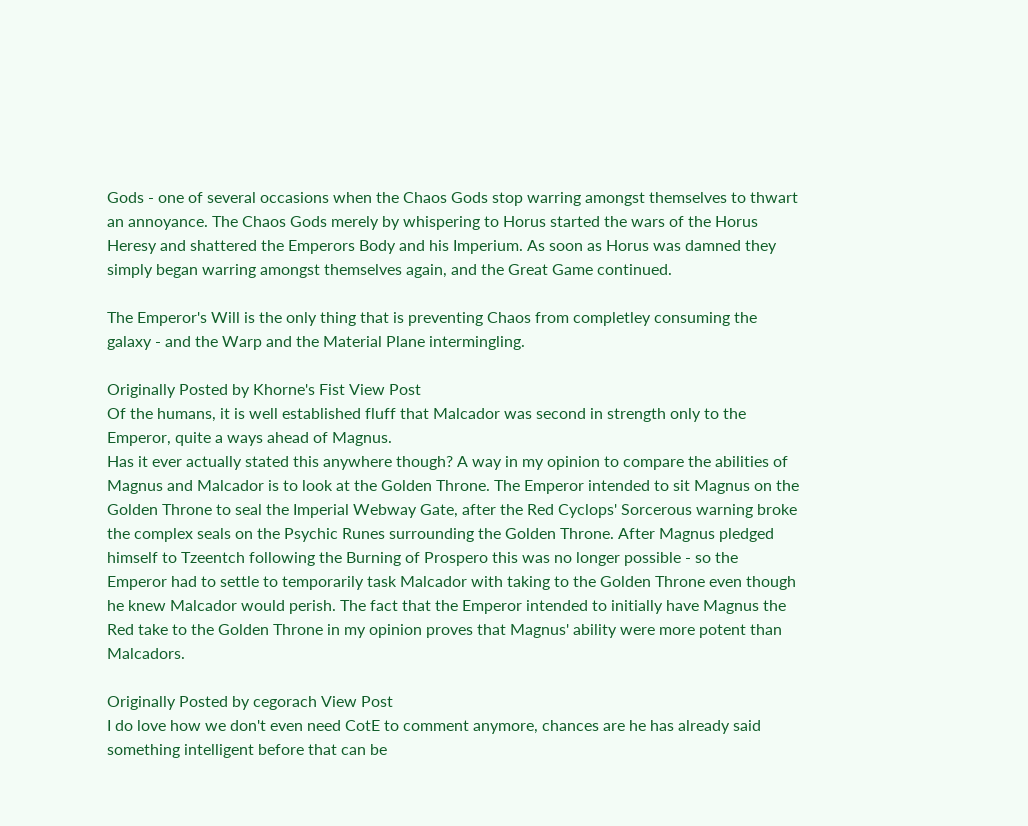Gods - one of several occasions when the Chaos Gods stop warring amongst themselves to thwart an annoyance. The Chaos Gods merely by whispering to Horus started the wars of the Horus Heresy and shattered the Emperors Body and his Imperium. As soon as Horus was damned they simply began warring amongst themselves again, and the Great Game continued.

The Emperor's Will is the only thing that is preventing Chaos from completley consuming the galaxy - and the Warp and the Material Plane intermingling.

Originally Posted by Khorne's Fist View Post
Of the humans, it is well established fluff that Malcador was second in strength only to the Emperor, quite a ways ahead of Magnus.
Has it ever actually stated this anywhere though? A way in my opinion to compare the abilities of Magnus and Malcador is to look at the Golden Throne. The Emperor intended to sit Magnus on the Golden Throne to seal the Imperial Webway Gate, after the Red Cyclops' Sorcerous warning broke the complex seals on the Psychic Runes surrounding the Golden Throne. After Magnus pledged himself to Tzeentch following the Burning of Prospero this was no longer possible - so the Emperor had to settle to temporarily task Malcador with taking to the Golden Throne even though he knew Malcador would perish. The fact that the Emperor intended to initially have Magnus the Red take to the Golden Throne in my opinion proves that Magnus' ability were more potent than Malcadors.

Originally Posted by cegorach View Post
I do love how we don't even need CotE to comment anymore, chances are he has already said something intelligent before that can be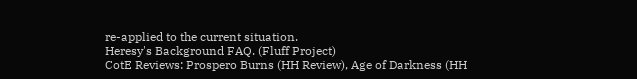re-applied to the current situation.
Heresy's Background FAQ. (Fluff Project)
CotE Reviews: Prospero Burns (HH Review), Age of Darkness (HH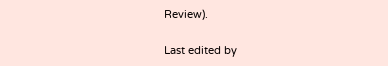Review).

Last edited by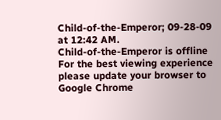Child-of-the-Emperor; 09-28-09 at 12:42 AM.
Child-of-the-Emperor is offline
For the best viewing experience please update your browser to Google Chrome